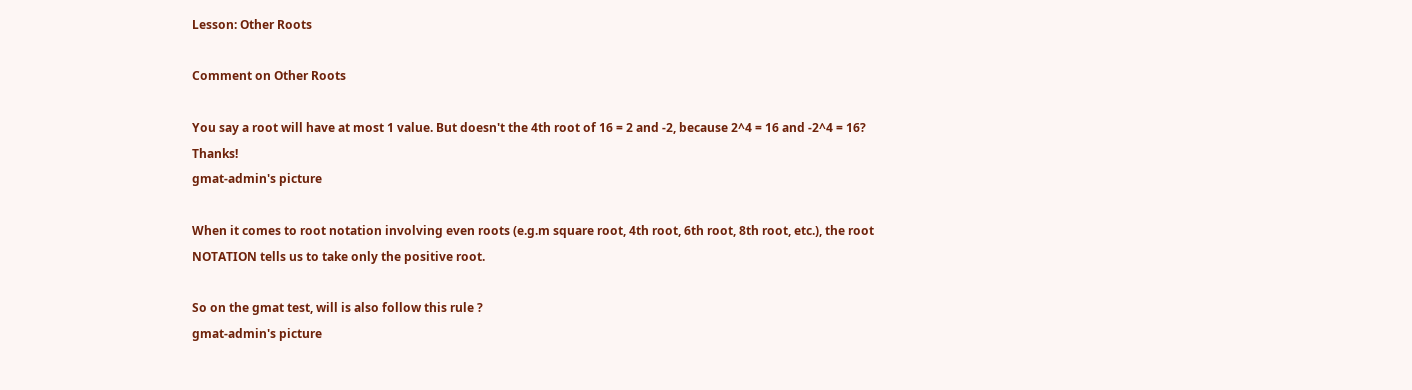Lesson: Other Roots

Comment on Other Roots

You say a root will have at most 1 value. But doesn't the 4th root of 16 = 2 and -2, because 2^4 = 16 and -2^4 = 16? Thanks!
gmat-admin's picture

When it comes to root notation involving even roots (e.g.m square root, 4th root, 6th root, 8th root, etc.), the root NOTATION tells us to take only the positive root.

So on the gmat test, will is also follow this rule ?
gmat-admin's picture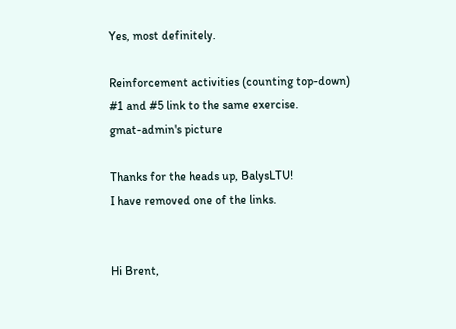Yes, most definitely.

Reinforcement activities (counting top-down) #1 and #5 link to the same exercise.
gmat-admin's picture

Thanks for the heads up, BalysLTU!
I have removed one of the links.


Hi Brent,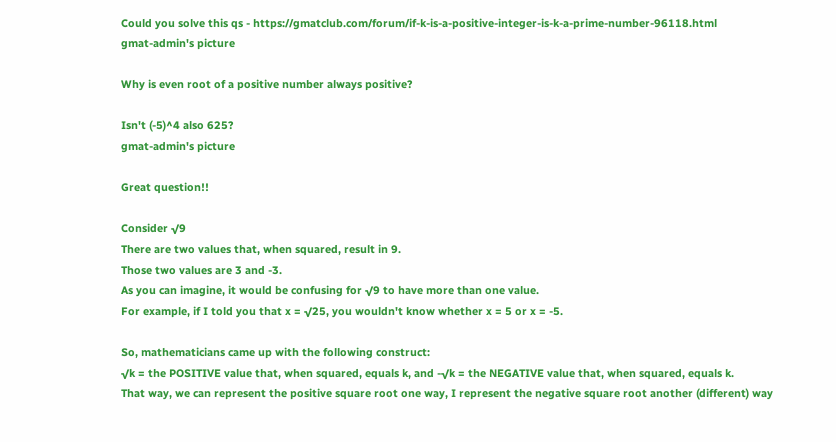Could you solve this qs - https://gmatclub.com/forum/if-k-is-a-positive-integer-is-k-a-prime-number-96118.html
gmat-admin's picture

Why is even root of a positive number always positive?

Isn't (-5)^4 also 625?
gmat-admin's picture

Great question!!

Consider √9
There are two values that, when squared, result in 9.
Those two values are 3 and -3.
As you can imagine, it would be confusing for √9 to have more than one value.
For example, if I told you that x = √25, you wouldn't know whether x = 5 or x = -5.

So, mathematicians came up with the following construct:
√k = the POSITIVE value that, when squared, equals k, and -√k = the NEGATIVE value that, when squared, equals k.
That way, we can represent the positive square root one way, I represent the negative square root another (different) way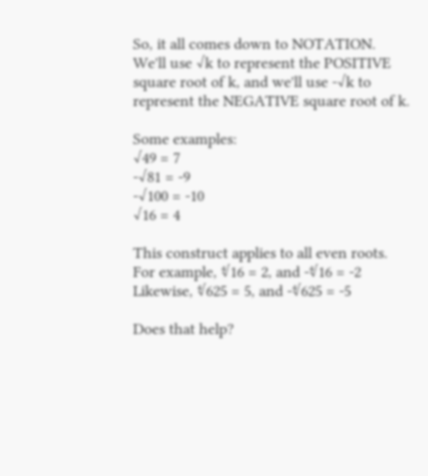So, it all comes down to NOTATION.
We'll use √k to represent the POSITIVE square root of k, and we'll use -√k to represent the NEGATIVE square root of k.

Some examples:
√49 = 7
-√81 = -9
-√100 = -10
√16 = 4

This construct applies to all even roots.
For example, ∜16 = 2, and -∜16 = -2
Likewise, ∜625 = 5, and -∜625 = -5

Does that help?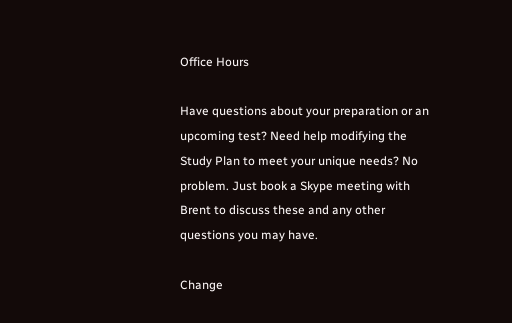Office Hours

Have questions about your preparation or an upcoming test? Need help modifying the Study Plan to meet your unique needs? No problem. Just book a Skype meeting with Brent to discuss these and any other questions you may have.

Change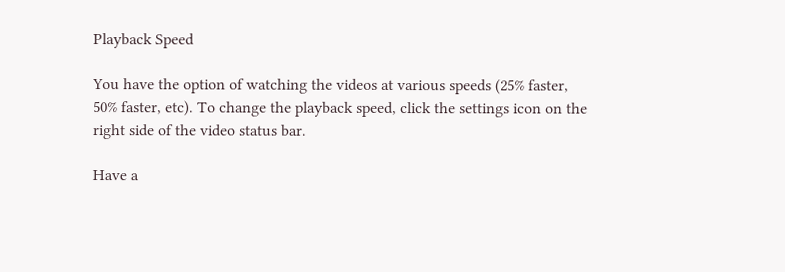Playback Speed

You have the option of watching the videos at various speeds (25% faster, 50% faster, etc). To change the playback speed, click the settings icon on the right side of the video status bar.

Have a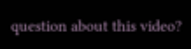question about this video?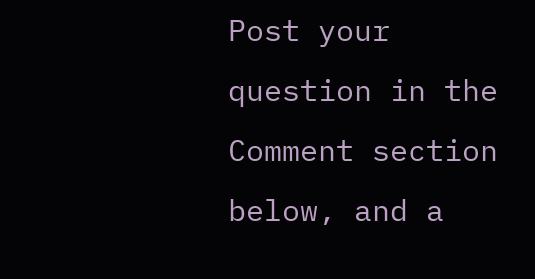Post your question in the Comment section below, and a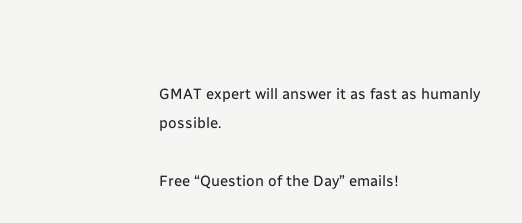GMAT expert will answer it as fast as humanly possible.

Free “Question of the Day” emails!